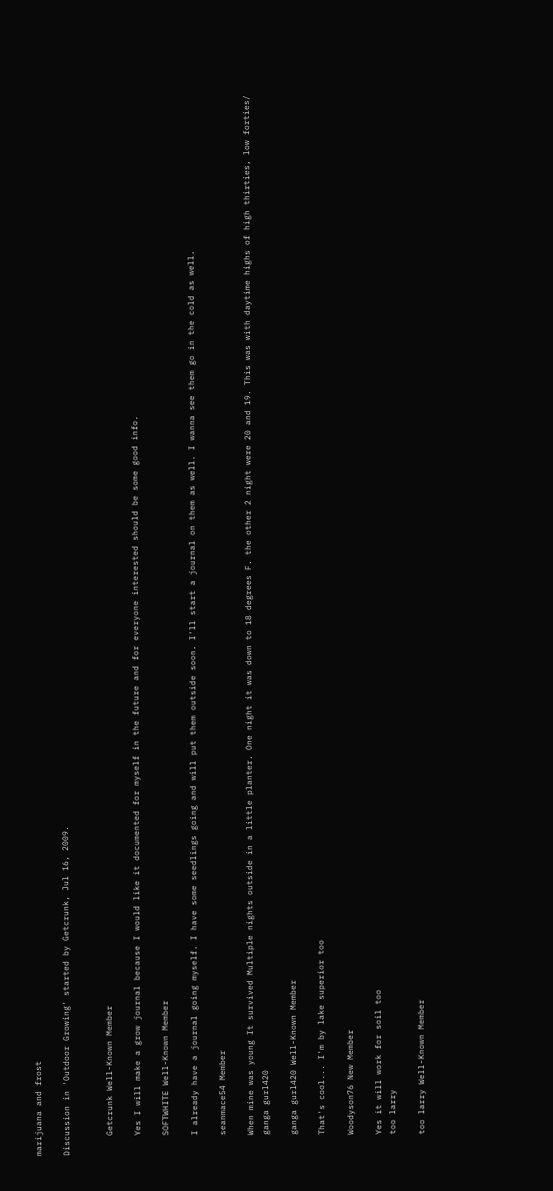marijuana and frost

Discussion in 'Outdoor Growing' started by Getcrunk, Jul 16, 2009.


    Getcrunk Well-Known Member

    Yes I will make a grow journal because I would like it documented for myself in the future and for everyone interested should be some good info.

    SOFTWHITE Well-Known Member

    I already have a journal going myself. I have some seedlings going and will put them outside soon. I'll start a journal on them as well. I wanna see them go in the cold as well.

    seanmace54 Member

    When mine was young It survived Multiple nights outside in a little planter. One night it was down to 18 degrees F. the other 2 night were 20 and 19. This was with daytime highs of high thirties, low forties/
    ganga gurl420

    ganga gurl420 Well-Known Member

    That's cool... I'm by lake superior too

    Woodyson76 New Member

    Yes it will work for soil too
    too larry

    too larry Well-Known Member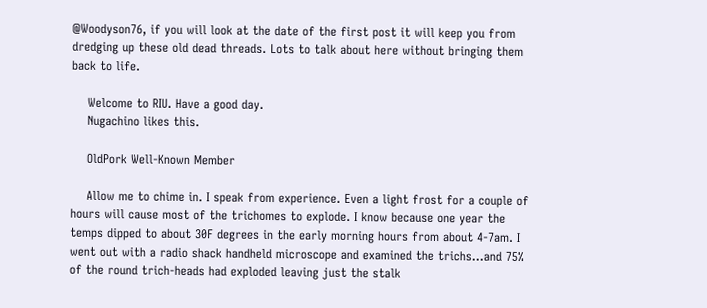@Woodyson76, if you will look at the date of the first post it will keep you from dredging up these old dead threads. Lots to talk about here without bringing them back to life.

    Welcome to RIU. Have a good day.
    Nugachino likes this.

    OldPork Well-Known Member

    Allow me to chime in. I speak from experience. Even a light frost for a couple of hours will cause most of the trichomes to explode. I know because one year the temps dipped to about 30F degrees in the early morning hours from about 4-7am. I went out with a radio shack handheld microscope and examined the trichs...and 75% of the round trich-heads had exploded leaving just the stalk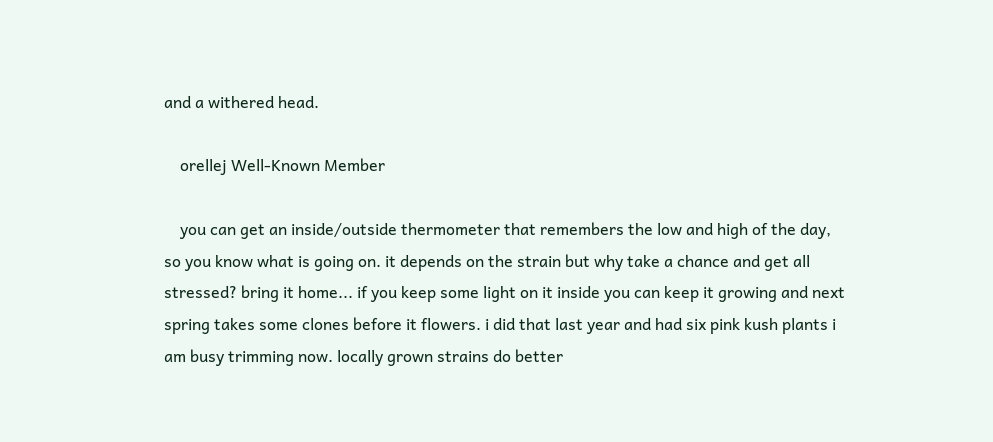and a withered head.

    orellej Well-Known Member

    you can get an inside/outside thermometer that remembers the low and high of the day, so you know what is going on. it depends on the strain but why take a chance and get all stressed? bring it home... if you keep some light on it inside you can keep it growing and next spring takes some clones before it flowers. i did that last year and had six pink kush plants i am busy trimming now. locally grown strains do better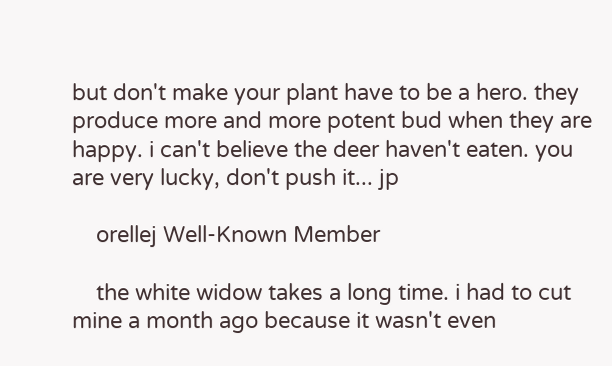but don't make your plant have to be a hero. they produce more and more potent bud when they are happy. i can't believe the deer haven't eaten. you are very lucky, don't push it... jp

    orellej Well-Known Member

    the white widow takes a long time. i had to cut mine a month ago because it wasn't even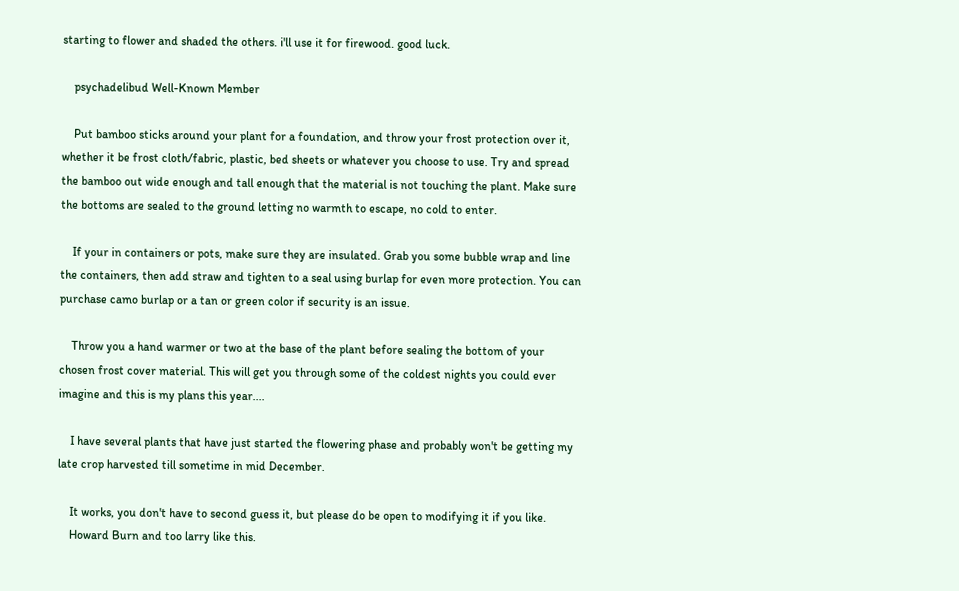starting to flower and shaded the others. i'll use it for firewood. good luck.

    psychadelibud Well-Known Member

    Put bamboo sticks around your plant for a foundation, and throw your frost protection over it, whether it be frost cloth/fabric, plastic, bed sheets or whatever you choose to use. Try and spread the bamboo out wide enough and tall enough that the material is not touching the plant. Make sure the bottoms are sealed to the ground letting no warmth to escape, no cold to enter.

    If your in containers or pots, make sure they are insulated. Grab you some bubble wrap and line the containers, then add straw and tighten to a seal using burlap for even more protection. You can purchase camo burlap or a tan or green color if security is an issue.

    Throw you a hand warmer or two at the base of the plant before sealing the bottom of your chosen frost cover material. This will get you through some of the coldest nights you could ever imagine and this is my plans this year....

    I have several plants that have just started the flowering phase and probably won't be getting my late crop harvested till sometime in mid December.

    It works, you don't have to second guess it, but please do be open to modifying it if you like.
    Howard Burn and too larry like this.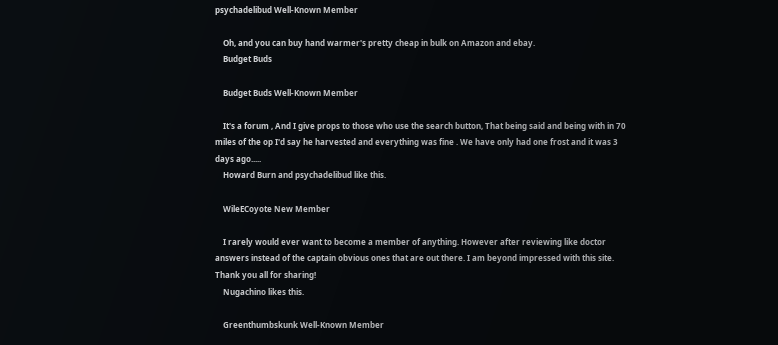psychadelibud Well-Known Member

    Oh, and you can buy hand warmer's pretty cheap in bulk on Amazon and ebay.
    Budget Buds

    Budget Buds Well-Known Member

    It's a forum , And I give props to those who use the search button, That being said and being with in 70 miles of the op I'd say he harvested and everything was fine . We have only had one frost and it was 3 days ago.....
    Howard Burn and psychadelibud like this.

    WileECoyote New Member

    I rarely would ever want to become a member of anything. However after reviewing like doctor answers instead of the captain obvious ones that are out there. I am beyond impressed with this site. Thank you all for sharing!
    Nugachino likes this.

    Greenthumbskunk Well-Known Member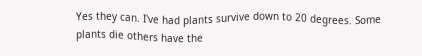Yes they can. I've had plants survive down to 20 degrees. Some plants die others have the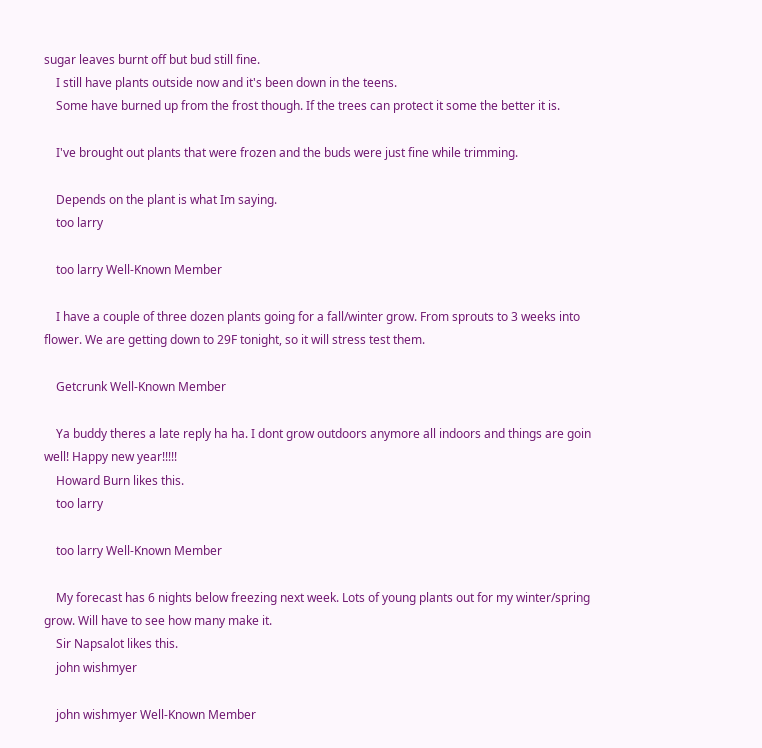sugar leaves burnt off but bud still fine.
    I still have plants outside now and it's been down in the teens.
    Some have burned up from the frost though. If the trees can protect it some the better it is.

    I've brought out plants that were frozen and the buds were just fine while trimming.

    Depends on the plant is what Im saying.
    too larry

    too larry Well-Known Member

    I have a couple of three dozen plants going for a fall/winter grow. From sprouts to 3 weeks into flower. We are getting down to 29F tonight, so it will stress test them.

    Getcrunk Well-Known Member

    Ya buddy theres a late reply ha ha. I dont grow outdoors anymore all indoors and things are goin well! Happy new year!!!!!
    Howard Burn likes this.
    too larry

    too larry Well-Known Member

    My forecast has 6 nights below freezing next week. Lots of young plants out for my winter/spring grow. Will have to see how many make it.
    Sir Napsalot likes this.
    john wishmyer

    john wishmyer Well-Known Member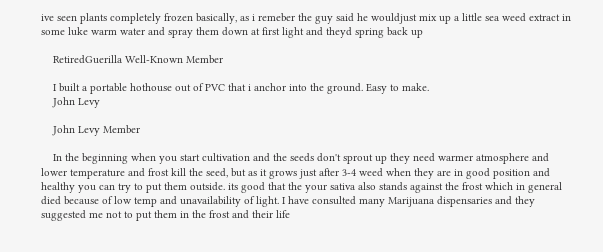ive seen plants completely frozen basically, as i remeber the guy said he wouldjust mix up a little sea weed extract in some luke warm water and spray them down at first light and theyd spring back up

    RetiredGuerilla Well-Known Member

    I built a portable hothouse out of PVC that i anchor into the ground. Easy to make.
    John Levy

    John Levy Member

    In the beginning when you start cultivation and the seeds don't sprout up they need warmer atmosphere and lower temperature and frost kill the seed, but as it grows just after 3-4 weed when they are in good position and healthy you can try to put them outside. its good that the your sativa also stands against the frost which in general died because of low temp and unavailability of light. I have consulted many Marijuana dispensaries and they suggested me not to put them in the frost and their life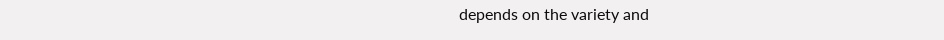depends on the variety and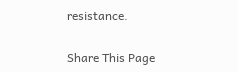resistance.

Share This Page